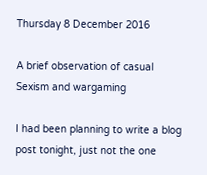Thursday 8 December 2016

A brief observation of casual Sexism and wargaming

I had been planning to write a blog post tonight, just not the one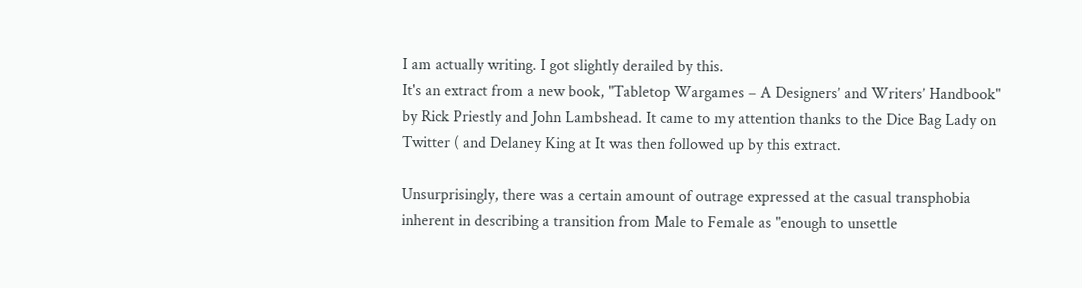I am actually writing. I got slightly derailed by this.
It's an extract from a new book, "Tabletop Wargames – A Designers’ and Writers’ Handbook" by Rick Priestly and John Lambshead. It came to my attention thanks to the Dice Bag Lady on Twitter ( and Delaney King at It was then followed up by this extract.

Unsurprisingly, there was a certain amount of outrage expressed at the casual transphobia inherent in describing a transition from Male to Female as "enough to unsettle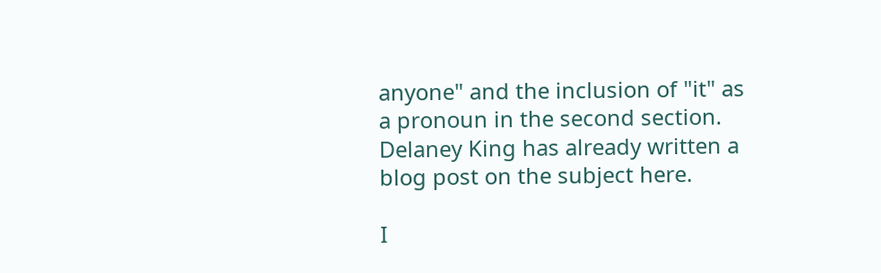anyone" and the inclusion of "it" as a pronoun in the second section. Delaney King has already written a blog post on the subject here.

I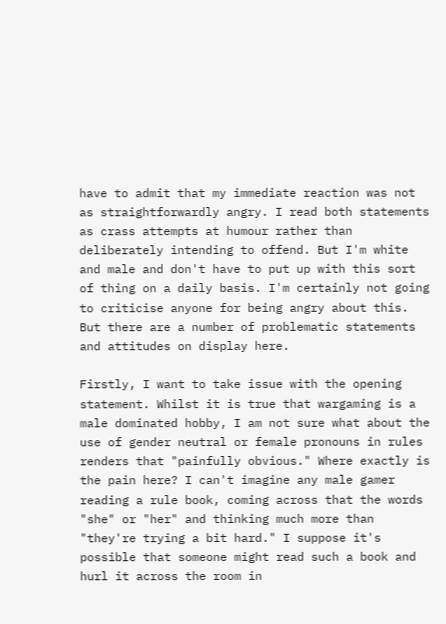have to admit that my immediate reaction was not as straightforwardly angry. I read both statements as crass attempts at humour rather than deliberately intending to offend. But I'm white and male and don't have to put up with this sort of thing on a daily basis. I'm certainly not going to criticise anyone for being angry about this. But there are a number of problematic statements and attitudes on display here.

Firstly, I want to take issue with the opening statement. Whilst it is true that wargaming is a male dominated hobby, I am not sure what about the use of gender neutral or female pronouns in rules renders that "painfully obvious." Where exactly is the pain here? I can't imagine any male gamer reading a rule book, coming across that the words "she" or "her" and thinking much more than "they're trying a bit hard." I suppose it's possible that someone might read such a book and hurl it across the room in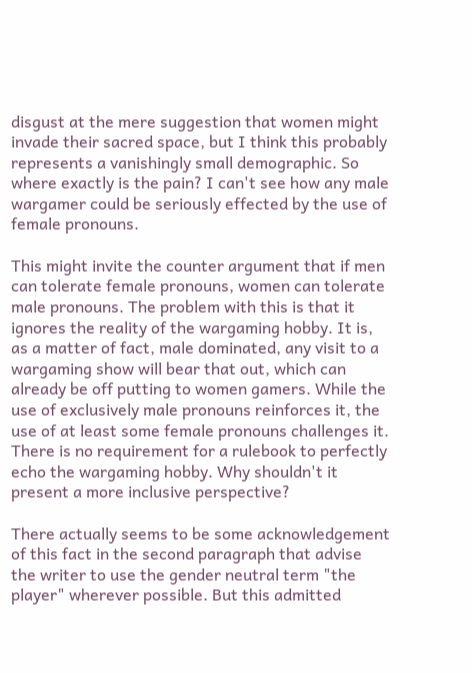disgust at the mere suggestion that women might invade their sacred space, but I think this probably represents a vanishingly small demographic. So where exactly is the pain? I can't see how any male wargamer could be seriously effected by the use of female pronouns.

This might invite the counter argument that if men can tolerate female pronouns, women can tolerate male pronouns. The problem with this is that it ignores the reality of the wargaming hobby. It is, as a matter of fact, male dominated, any visit to a wargaming show will bear that out, which can already be off putting to women gamers. While the use of exclusively male pronouns reinforces it, the use of at least some female pronouns challenges it. There is no requirement for a rulebook to perfectly echo the wargaming hobby. Why shouldn't it present a more inclusive perspective?

There actually seems to be some acknowledgement of this fact in the second paragraph that advise the writer to use the gender neutral term "the player" wherever possible. But this admitted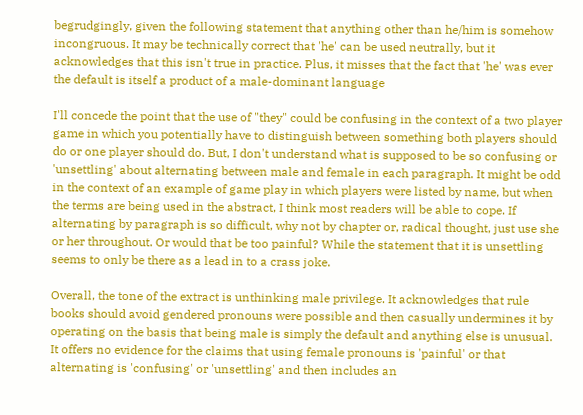begrudgingly, given the following statement that anything other than he/him is somehow incongruous. It may be technically correct that 'he' can be used neutrally, but it acknowledges that this isn't true in practice. Plus, it misses that the fact that 'he' was ever the default is itself a product of a male-dominant language

I'll concede the point that the use of "they" could be confusing in the context of a two player game in which you potentially have to distinguish between something both players should do or one player should do. But, I don't understand what is supposed to be so confusing or 'unsettling' about alternating between male and female in each paragraph. It might be odd in the context of an example of game play in which players were listed by name, but when the terms are being used in the abstract, I think most readers will be able to cope. If alternating by paragraph is so difficult, why not by chapter or, radical thought, just use she or her throughout. Or would that be too painful? While the statement that it is unsettling seems to only be there as a lead in to a crass joke.

Overall, the tone of the extract is unthinking male privilege. It acknowledges that rule books should avoid gendered pronouns were possible and then casually undermines it by operating on the basis that being male is simply the default and anything else is unusual. It offers no evidence for the claims that using female pronouns is 'painful' or that alternating is 'confusing' or 'unsettling' and then includes an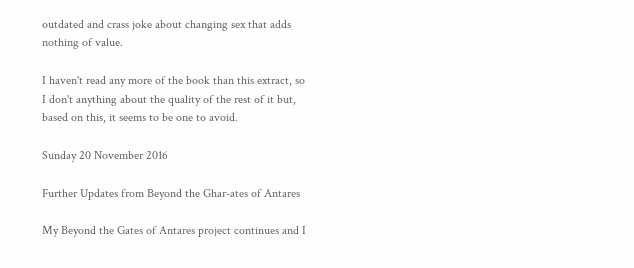outdated and crass joke about changing sex that adds nothing of value.

I haven't read any more of the book than this extract, so I don't anything about the quality of the rest of it but, based on this, it seems to be one to avoid.

Sunday 20 November 2016

Further Updates from Beyond the Ghar-ates of Antares

My Beyond the Gates of Antares project continues and I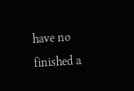have no finished a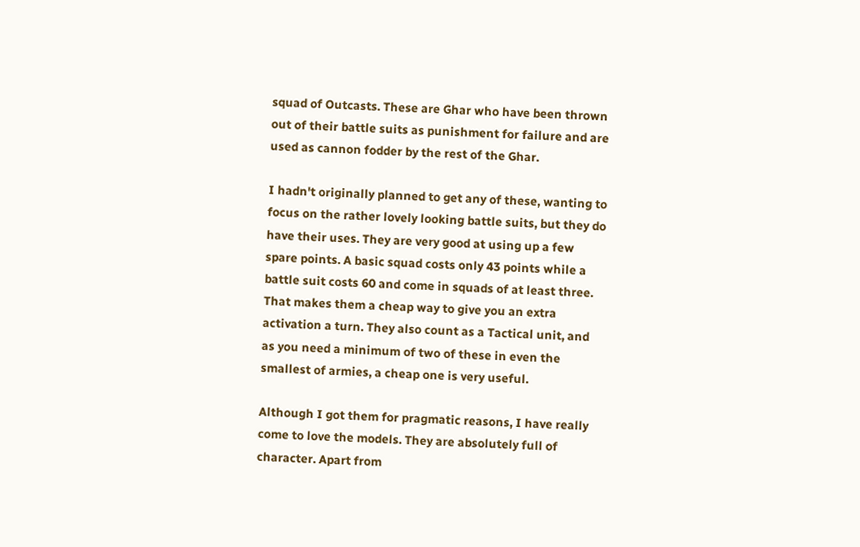squad of Outcasts. These are Ghar who have been thrown out of their battle suits as punishment for failure and are used as cannon fodder by the rest of the Ghar.

I hadn't originally planned to get any of these, wanting to focus on the rather lovely looking battle suits, but they do have their uses. They are very good at using up a few spare points. A basic squad costs only 43 points while a battle suit costs 60 and come in squads of at least three. That makes them a cheap way to give you an extra activation a turn. They also count as a Tactical unit, and as you need a minimum of two of these in even the smallest of armies, a cheap one is very useful.

Although I got them for pragmatic reasons, I have really come to love the models. They are absolutely full of character. Apart from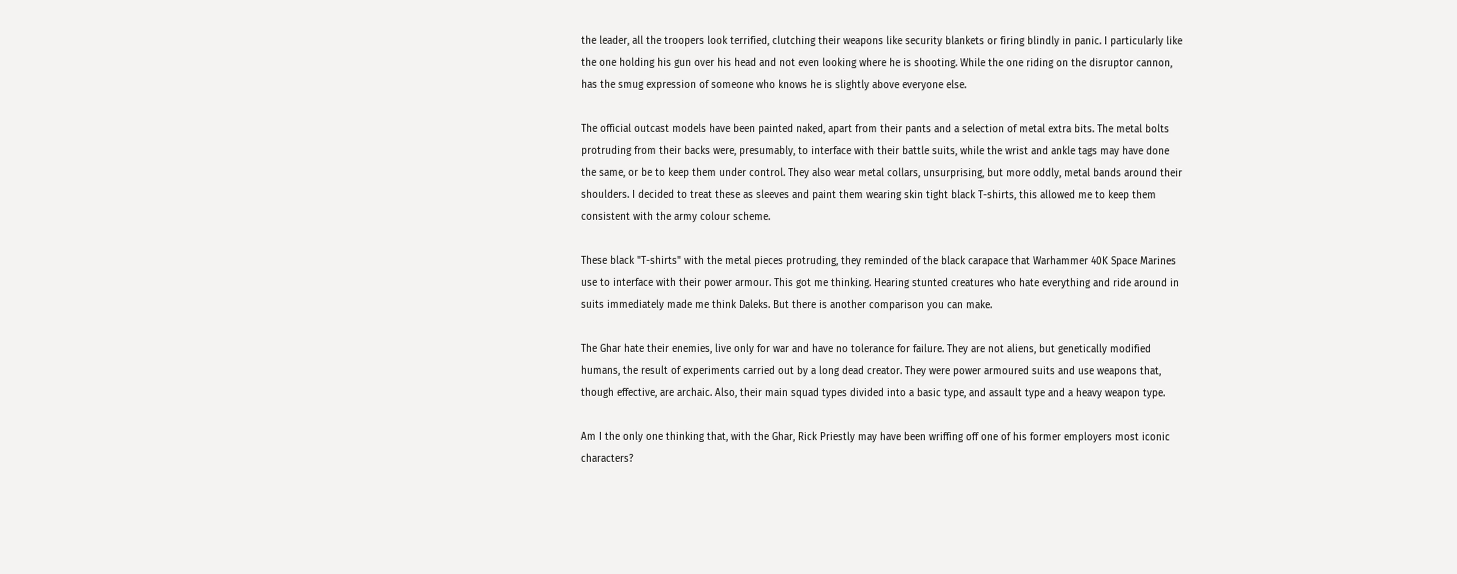the leader, all the troopers look terrified, clutching their weapons like security blankets or firing blindly in panic. I particularly like the one holding his gun over his head and not even looking where he is shooting. While the one riding on the disruptor cannon, has the smug expression of someone who knows he is slightly above everyone else.

The official outcast models have been painted naked, apart from their pants and a selection of metal extra bits. The metal bolts protruding from their backs were, presumably, to interface with their battle suits, while the wrist and ankle tags may have done the same, or be to keep them under control. They also wear metal collars, unsurprising, but more oddly, metal bands around their shoulders. I decided to treat these as sleeves and paint them wearing skin tight black T-shirts, this allowed me to keep them consistent with the army colour scheme.

These black "T-shirts" with the metal pieces protruding, they reminded of the black carapace that Warhammer 40K Space Marines use to interface with their power armour. This got me thinking. Hearing stunted creatures who hate everything and ride around in suits immediately made me think Daleks. But there is another comparison you can make.

The Ghar hate their enemies, live only for war and have no tolerance for failure. They are not aliens, but genetically modified humans, the result of experiments carried out by a long dead creator. They were power armoured suits and use weapons that, though effective, are archaic. Also, their main squad types divided into a basic type, and assault type and a heavy weapon type.

Am I the only one thinking that, with the Ghar, Rick Priestly may have been wriffing off one of his former employers most iconic characters?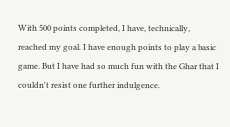With 500 points completed, I have, technically, reached my goal. I have enough points to play a basic game. But I have had so much fun with the Ghar that I couldn't resist one further indulgence.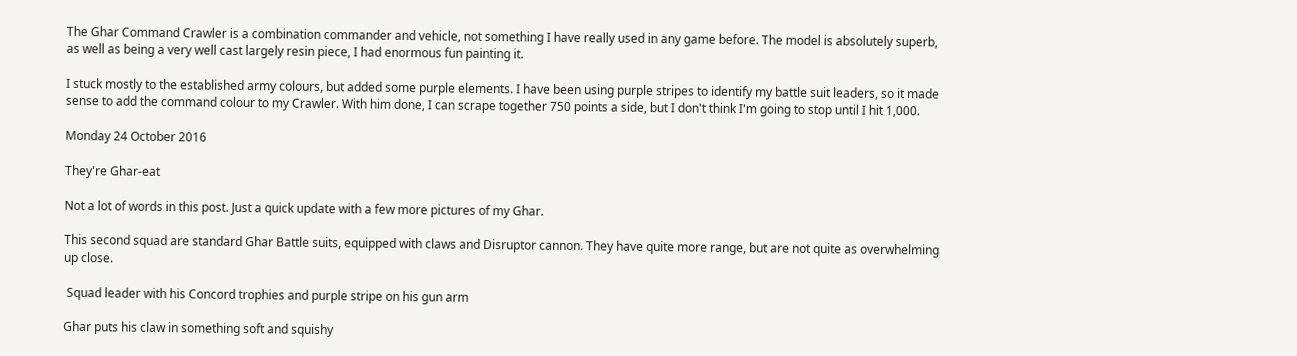The Ghar Command Crawler is a combination commander and vehicle, not something I have really used in any game before. The model is absolutely superb, as well as being a very well cast largely resin piece, I had enormous fun painting it.

I stuck mostly to the established army colours, but added some purple elements. I have been using purple stripes to identify my battle suit leaders, so it made sense to add the command colour to my Crawler. With him done, I can scrape together 750 points a side, but I don't think I'm going to stop until I hit 1,000.

Monday 24 October 2016

They're Ghar-eat

Not a lot of words in this post. Just a quick update with a few more pictures of my Ghar.

This second squad are standard Ghar Battle suits, equipped with claws and Disruptor cannon. They have quite more range, but are not quite as overwhelming up close.

 Squad leader with his Concord trophies and purple stripe on his gun arm

Ghar puts his claw in something soft and squishy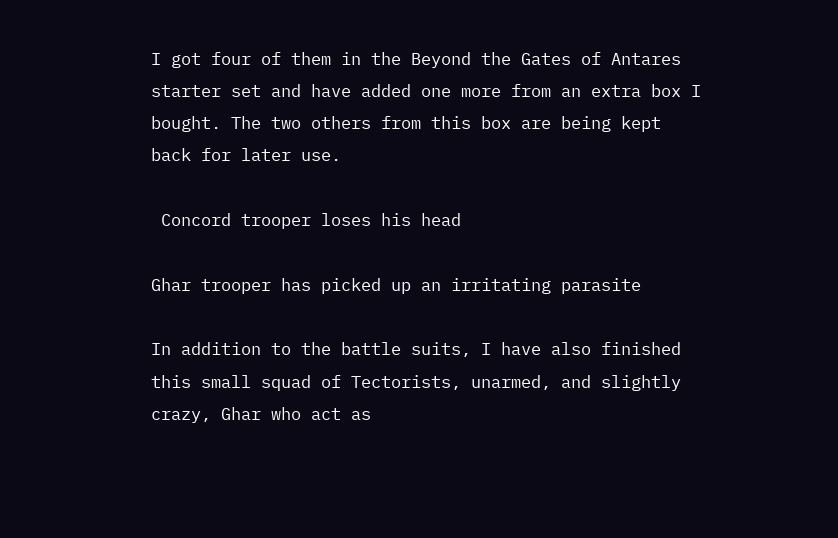I got four of them in the Beyond the Gates of Antares starter set and have added one more from an extra box I bought. The two others from this box are being kept back for later use.

 Concord trooper loses his head

Ghar trooper has picked up an irritating parasite

In addition to the battle suits, I have also finished this small squad of Tectorists, unarmed, and slightly crazy, Ghar who act as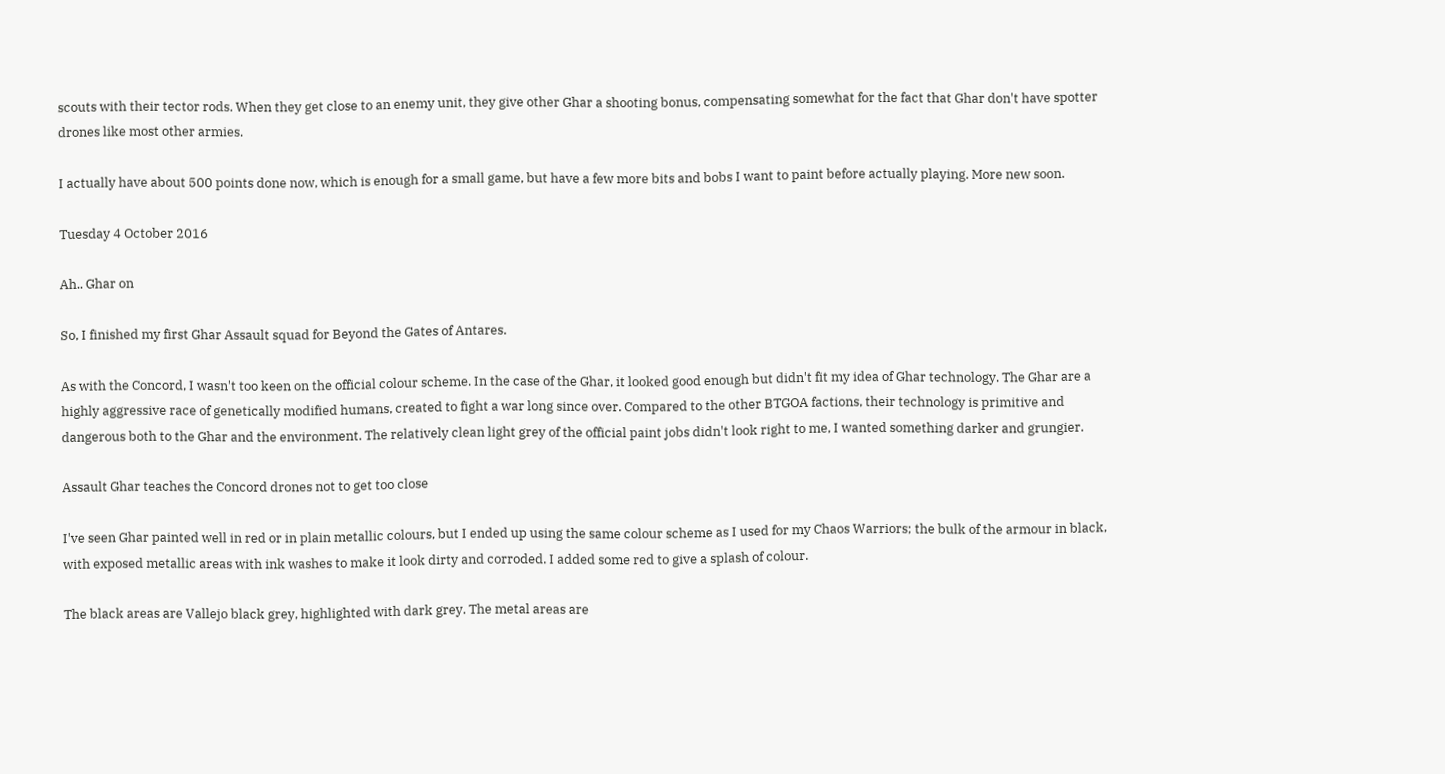scouts with their tector rods. When they get close to an enemy unit, they give other Ghar a shooting bonus, compensating somewhat for the fact that Ghar don't have spotter drones like most other armies.

I actually have about 500 points done now, which is enough for a small game, but have a few more bits and bobs I want to paint before actually playing. More new soon.

Tuesday 4 October 2016

Ah.. Ghar on

So, I finished my first Ghar Assault squad for Beyond the Gates of Antares.

As with the Concord, I wasn't too keen on the official colour scheme. In the case of the Ghar, it looked good enough but didn't fit my idea of Ghar technology. The Ghar are a highly aggressive race of genetically modified humans, created to fight a war long since over. Compared to the other BTGOA factions, their technology is primitive and dangerous both to the Ghar and the environment. The relatively clean light grey of the official paint jobs didn't look right to me, I wanted something darker and grungier.

Assault Ghar teaches the Concord drones not to get too close

I've seen Ghar painted well in red or in plain metallic colours, but I ended up using the same colour scheme as I used for my Chaos Warriors; the bulk of the armour in black, with exposed metallic areas with ink washes to make it look dirty and corroded. I added some red to give a splash of colour.

The black areas are Vallejo black grey, highlighted with dark grey. The metal areas are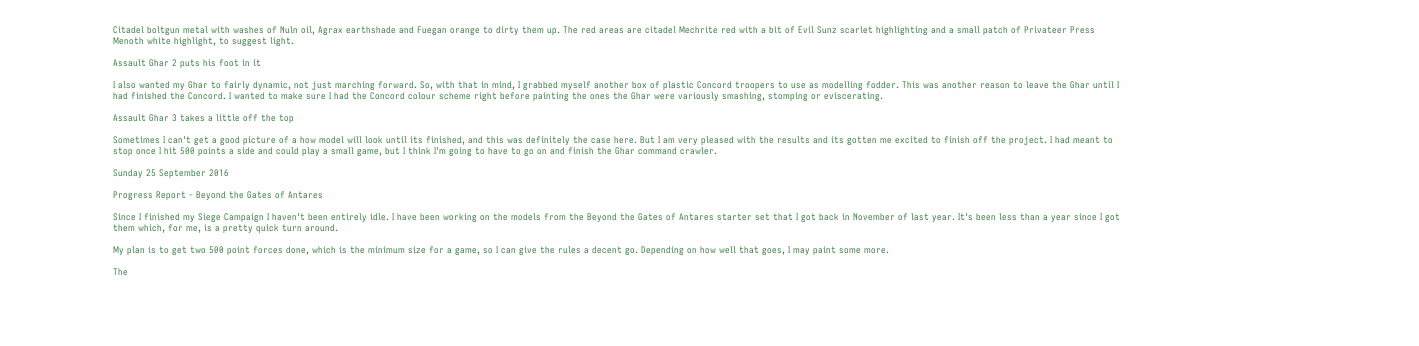Citadel boltgun metal with washes of Nuln oil, Agrax earthshade and Fuegan orange to dirty them up. The red areas are citadel Mechrite red with a bit of Evil Sunz scarlet highlighting and a small patch of Privateer Press Menoth white highlight, to suggest light.

Assault Ghar 2 puts his foot in it

I also wanted my Ghar to fairly dynamic, not just marching forward. So, with that in mind, I grabbed myself another box of plastic Concord troopers to use as modelling fodder. This was another reason to leave the Ghar until I had finished the Concord. I wanted to make sure I had the Concord colour scheme right before painting the ones the Ghar were variously smashing, stomping or eviscerating.

Assault Ghar 3 takes a little off the top

Sometimes I can't get a good picture of a how model will look until its finished, and this was definitely the case here. But I am very pleased with the results and its gotten me excited to finish off the project. I had meant to stop once I hit 500 points a side and could play a small game, but I think I'm going to have to go on and finish the Ghar command crawler.

Sunday 25 September 2016

Progress Report - Beyond the Gates of Antares

Since I finished my Siege Campaign I haven't been entirely idle. I have been working on the models from the Beyond the Gates of Antares starter set that I got back in November of last year. It's been less than a year since I got them which, for me, is a pretty quick turn around.

My plan is to get two 500 point forces done, which is the minimum size for a game, so I can give the rules a decent go. Depending on how well that goes, I may paint some more.

The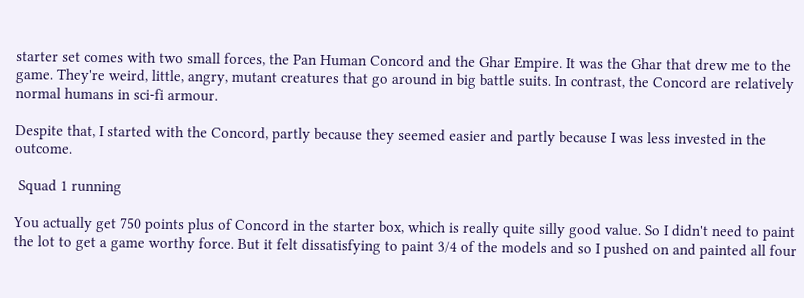starter set comes with two small forces, the Pan Human Concord and the Ghar Empire. It was the Ghar that drew me to the game. They're weird, little, angry, mutant creatures that go around in big battle suits. In contrast, the Concord are relatively normal humans in sci-fi armour.

Despite that, I started with the Concord, partly because they seemed easier and partly because I was less invested in the outcome.

 Squad 1 running

You actually get 750 points plus of Concord in the starter box, which is really quite silly good value. So I didn't need to paint the lot to get a game worthy force. But it felt dissatisfying to paint 3/4 of the models and so I pushed on and painted all four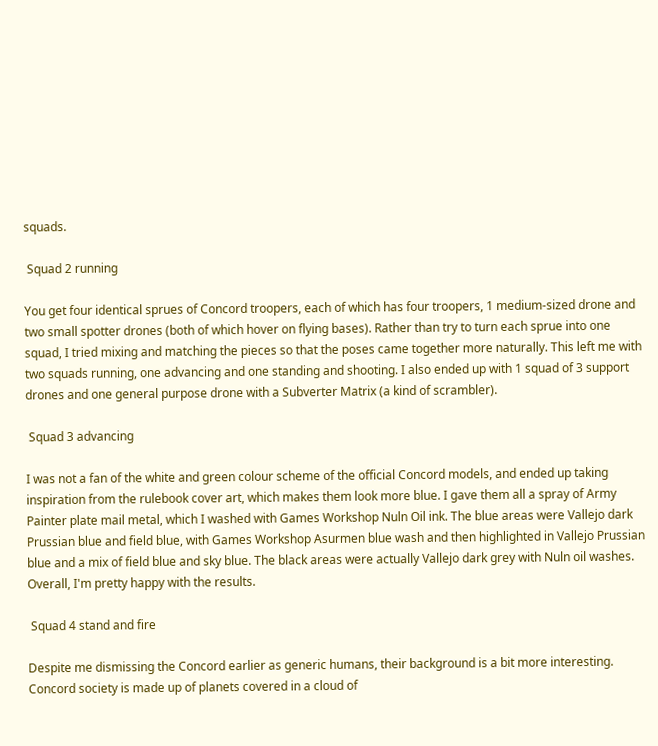squads.

 Squad 2 running

You get four identical sprues of Concord troopers, each of which has four troopers, 1 medium-sized drone and two small spotter drones (both of which hover on flying bases). Rather than try to turn each sprue into one squad, I tried mixing and matching the pieces so that the poses came together more naturally. This left me with two squads running, one advancing and one standing and shooting. I also ended up with 1 squad of 3 support drones and one general purpose drone with a Subverter Matrix (a kind of scrambler).

 Squad 3 advancing

I was not a fan of the white and green colour scheme of the official Concord models, and ended up taking inspiration from the rulebook cover art, which makes them look more blue. I gave them all a spray of Army Painter plate mail metal, which I washed with Games Workshop Nuln Oil ink. The blue areas were Vallejo dark Prussian blue and field blue, with Games Workshop Asurmen blue wash and then highlighted in Vallejo Prussian blue and a mix of field blue and sky blue. The black areas were actually Vallejo dark grey with Nuln oil washes. Overall, I'm pretty happy with the results.

 Squad 4 stand and fire

Despite me dismissing the Concord earlier as generic humans, their background is a bit more interesting. Concord society is made up of planets covered in a cloud of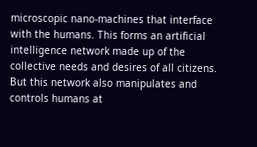microscopic nano-machines that interface with the humans. This forms an artificial intelligence network made up of the collective needs and desires of all citizens. But this network also manipulates and controls humans at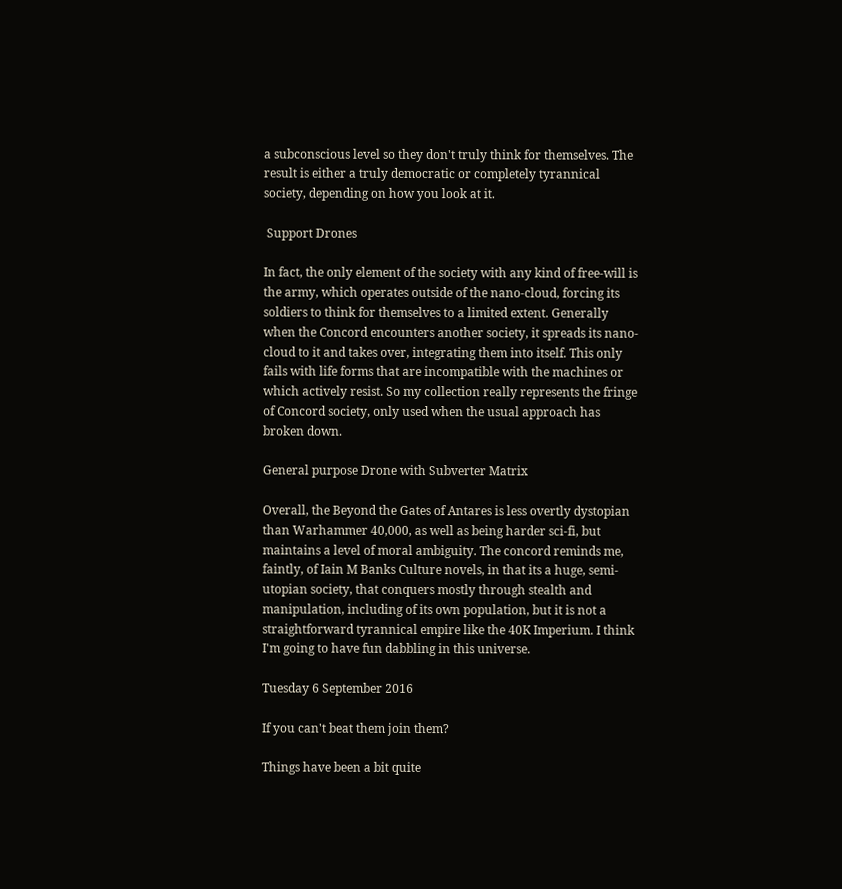a subconscious level so they don't truly think for themselves. The result is either a truly democratic or completely tyrannical society, depending on how you look at it.

 Support Drones

In fact, the only element of the society with any kind of free-will is the army, which operates outside of the nano-cloud, forcing its soldiers to think for themselves to a limited extent. Generally when the Concord encounters another society, it spreads its nano-cloud to it and takes over, integrating them into itself. This only fails with life forms that are incompatible with the machines or which actively resist. So my collection really represents the fringe of Concord society, only used when the usual approach has broken down.

General purpose Drone with Subverter Matrix

Overall, the Beyond the Gates of Antares is less overtly dystopian than Warhammer 40,000, as well as being harder sci-fi, but maintains a level of moral ambiguity. The concord reminds me, faintly, of Iain M Banks Culture novels, in that its a huge, semi-utopian society, that conquers mostly through stealth and manipulation, including of its own population, but it is not a straightforward tyrannical empire like the 40K Imperium. I think I'm going to have fun dabbling in this universe.

Tuesday 6 September 2016

If you can't beat them join them?

Things have been a bit quite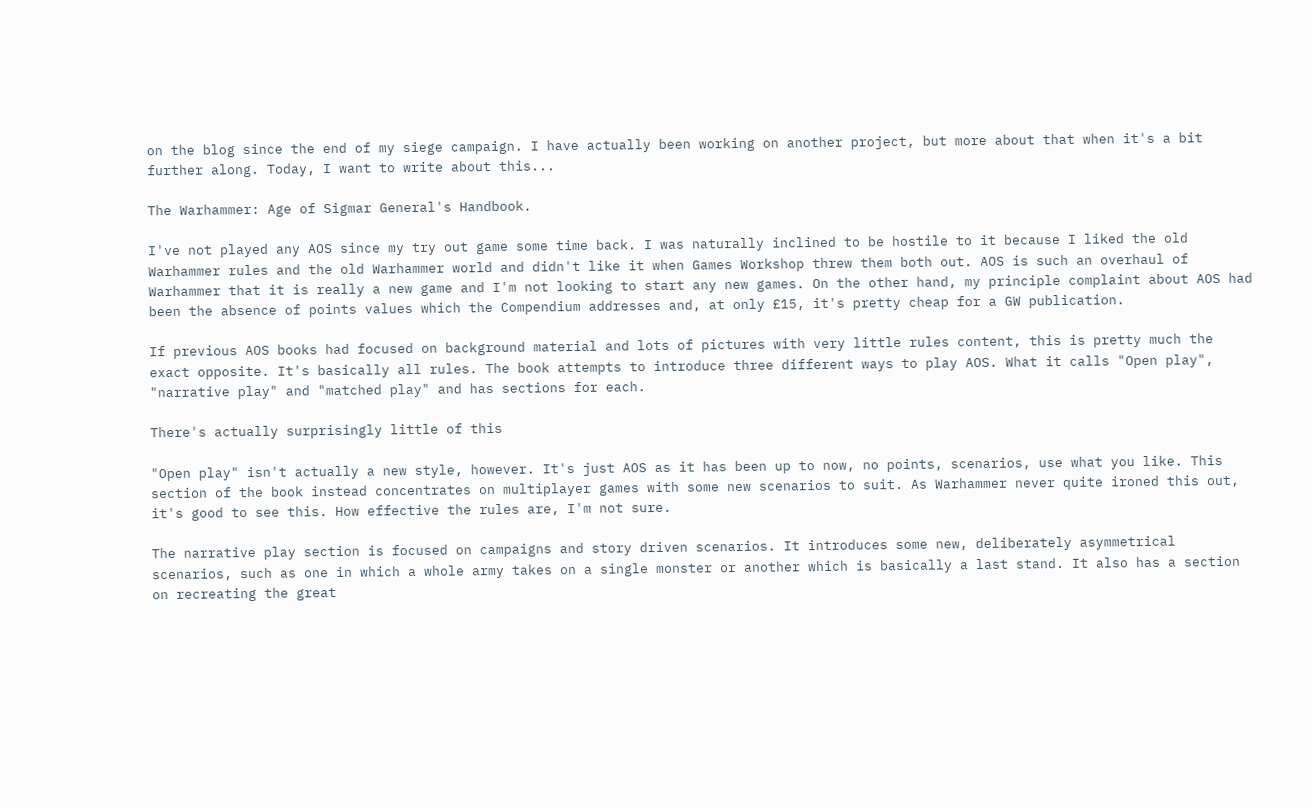on the blog since the end of my siege campaign. I have actually been working on another project, but more about that when it's a bit further along. Today, I want to write about this...

The Warhammer: Age of Sigmar General's Handbook.

I've not played any AOS since my try out game some time back. I was naturally inclined to be hostile to it because I liked the old Warhammer rules and the old Warhammer world and didn't like it when Games Workshop threw them both out. AOS is such an overhaul of Warhammer that it is really a new game and I'm not looking to start any new games. On the other hand, my principle complaint about AOS had been the absence of points values which the Compendium addresses and, at only £15, it's pretty cheap for a GW publication.

If previous AOS books had focused on background material and lots of pictures with very little rules content, this is pretty much the exact opposite. It's basically all rules. The book attempts to introduce three different ways to play AOS. What it calls "Open play", "narrative play" and "matched play" and has sections for each.

There's actually surprisingly little of this

"Open play" isn't actually a new style, however. It's just AOS as it has been up to now, no points, scenarios, use what you like. This section of the book instead concentrates on multiplayer games with some new scenarios to suit. As Warhammer never quite ironed this out, it's good to see this. How effective the rules are, I'm not sure.

The narrative play section is focused on campaigns and story driven scenarios. It introduces some new, deliberately asymmetrical scenarios, such as one in which a whole army takes on a single monster or another which is basically a last stand. It also has a section on recreating the great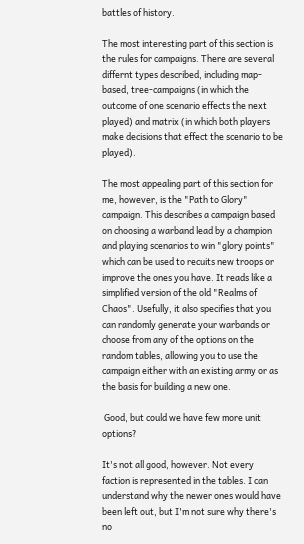battles of history.

The most interesting part of this section is the rules for campaigns. There are several differnt types described, including map-based, tree-campaigns (in which the outcome of one scenario effects the next played) and matrix (in which both players make decisions that effect the scenario to be played).

The most appealing part of this section for me, however, is the "Path to Glory" campaign. This describes a campaign based on choosing a warband lead by a champion and playing scenarios to win "glory points" which can be used to recuits new troops or improve the ones you have. It reads like a simplified version of the old "Realms of Chaos". Usefully, it also specifies that you can randomly generate your warbands or choose from any of the options on the random tables, allowing you to use the campaign either with an existing army or as the basis for building a new one.

 Good, but could we have few more unit options?

It's not all good, however. Not every faction is represented in the tables. I can understand why the newer ones would have been left out, but I'm not sure why there's no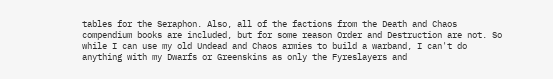tables for the Seraphon. Also, all of the factions from the Death and Chaos compendium books are included, but for some reason Order and Destruction are not. So while I can use my old Undead and Chaos armies to build a warband, I can't do anything with my Dwarfs or Greenskins as only the Fyreslayers and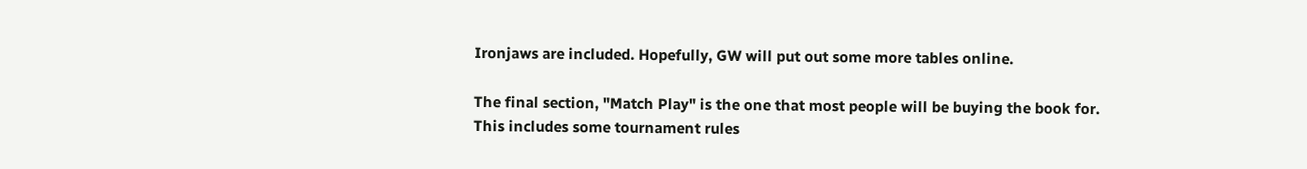Ironjaws are included. Hopefully, GW will put out some more tables online.

The final section, "Match Play" is the one that most people will be buying the book for. This includes some tournament rules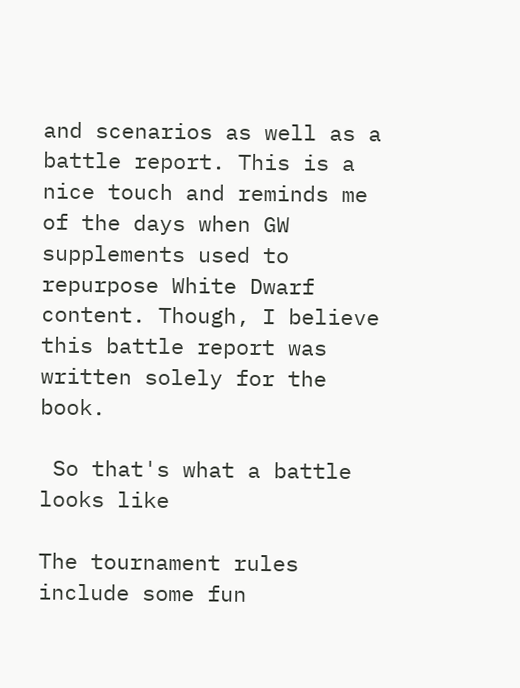and scenarios as well as a battle report. This is a nice touch and reminds me of the days when GW supplements used to repurpose White Dwarf content. Though, I believe this battle report was written solely for the book.

 So that's what a battle looks like

The tournament rules include some fun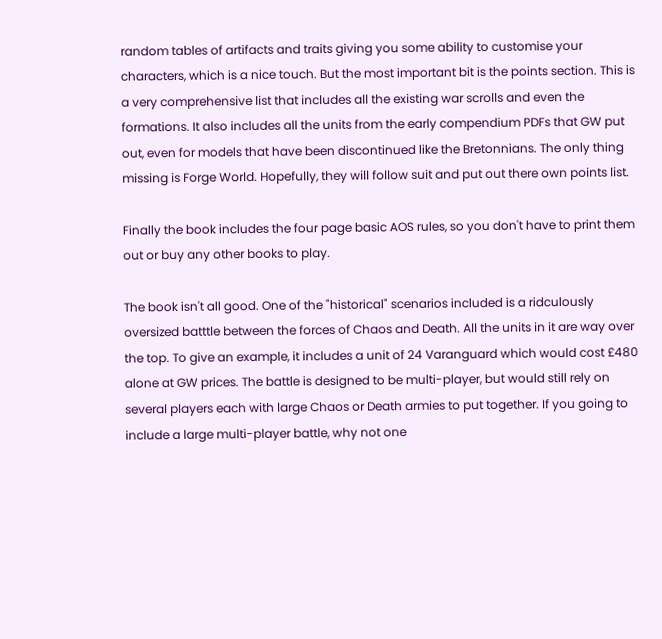random tables of artifacts and traits giving you some ability to customise your characters, which is a nice touch. But the most important bit is the points section. This is a very comprehensive list that includes all the existing war scrolls and even the formations. It also includes all the units from the early compendium PDFs that GW put out, even for models that have been discontinued like the Bretonnians. The only thing missing is Forge World. Hopefully, they will follow suit and put out there own points list.

Finally the book includes the four page basic AOS rules, so you don't have to print them out or buy any other books to play.

The book isn't all good. One of the "historical" scenarios included is a ridculously oversized batttle between the forces of Chaos and Death. All the units in it are way over the top. To give an example, it includes a unit of 24 Varanguard which would cost £480 alone at GW prices. The battle is designed to be multi-player, but would still rely on several players each with large Chaos or Death armies to put together. If you going to include a large multi-player battle, why not one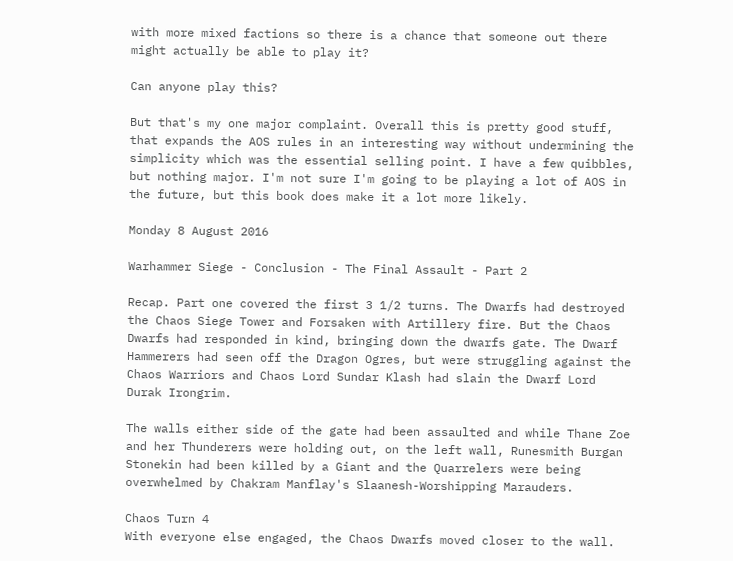with more mixed factions so there is a chance that someone out there might actually be able to play it?

Can anyone play this?

But that's my one major complaint. Overall this is pretty good stuff, that expands the AOS rules in an interesting way without undermining the simplicity which was the essential selling point. I have a few quibbles, but nothing major. I'm not sure I'm going to be playing a lot of AOS in the future, but this book does make it a lot more likely.

Monday 8 August 2016

Warhammer Siege - Conclusion - The Final Assault - Part 2

Recap. Part one covered the first 3 1/2 turns. The Dwarfs had destroyed the Chaos Siege Tower and Forsaken with Artillery fire. But the Chaos Dwarfs had responded in kind, bringing down the dwarfs gate. The Dwarf Hammerers had seen off the Dragon Ogres, but were struggling against the Chaos Warriors and Chaos Lord Sundar Klash had slain the Dwarf Lord Durak Irongrim.

The walls either side of the gate had been assaulted and while Thane Zoe and her Thunderers were holding out, on the left wall, Runesmith Burgan Stonekin had been killed by a Giant and the Quarrelers were being overwhelmed by Chakram Manflay's Slaanesh-Worshipping Marauders.

Chaos Turn 4
With everyone else engaged, the Chaos Dwarfs moved closer to the wall.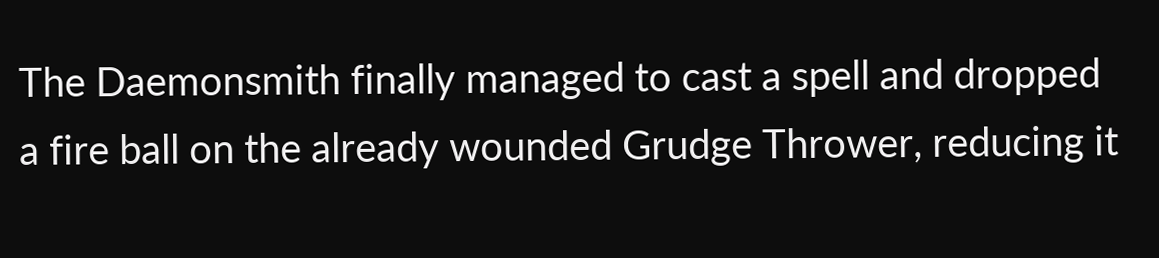The Daemonsmith finally managed to cast a spell and dropped a fire ball on the already wounded Grudge Thrower, reducing it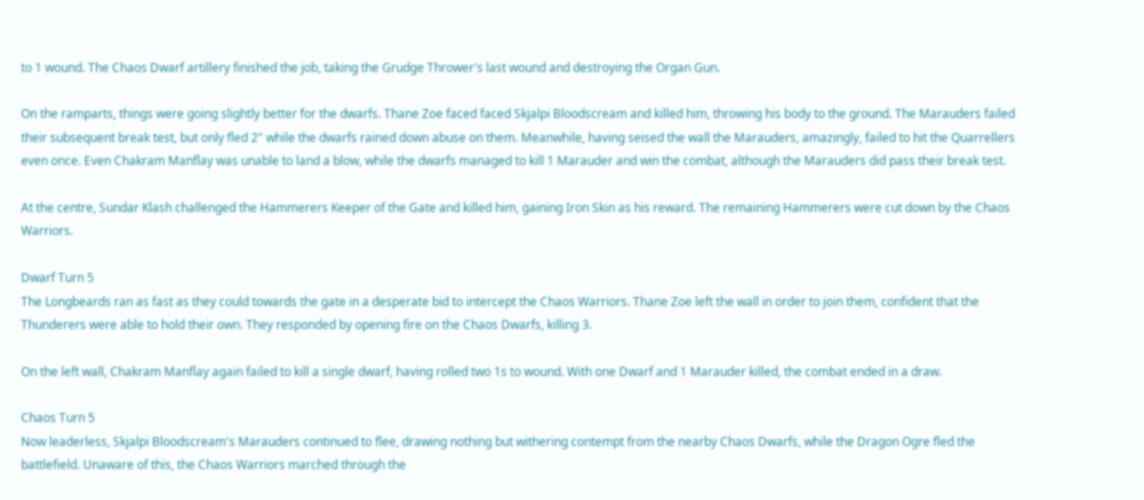to 1 wound. The Chaos Dwarf artillery finished the job, taking the Grudge Thrower's last wound and destroying the Organ Gun.

On the ramparts, things were going slightly better for the dwarfs. Thane Zoe faced faced Skjalpi Bloodscream and killed him, throwing his body to the ground. The Marauders failed their subsequent break test, but only fled 2" while the dwarfs rained down abuse on them. Meanwhile, having seised the wall the Marauders, amazingly, failed to hit the Quarrellers even once. Even Chakram Manflay was unable to land a blow, while the dwarfs managed to kill 1 Marauder and win the combat, although the Marauders did pass their break test.

At the centre, Sundar Klash challenged the Hammerers Keeper of the Gate and killed him, gaining Iron Skin as his reward. The remaining Hammerers were cut down by the Chaos Warriors.

Dwarf Turn 5
The Longbeards ran as fast as they could towards the gate in a desperate bid to intercept the Chaos Warriors. Thane Zoe left the wall in order to join them, confident that the Thunderers were able to hold their own. They responded by opening fire on the Chaos Dwarfs, killing 3.

On the left wall, Chakram Manflay again failed to kill a single dwarf, having rolled two 1s to wound. With one Dwarf and 1 Marauder killed, the combat ended in a draw.

Chaos Turn 5
Now leaderless, Skjalpi Bloodscream's Marauders continued to flee, drawing nothing but withering contempt from the nearby Chaos Dwarfs, while the Dragon Ogre fled the battlefield. Unaware of this, the Chaos Warriors marched through the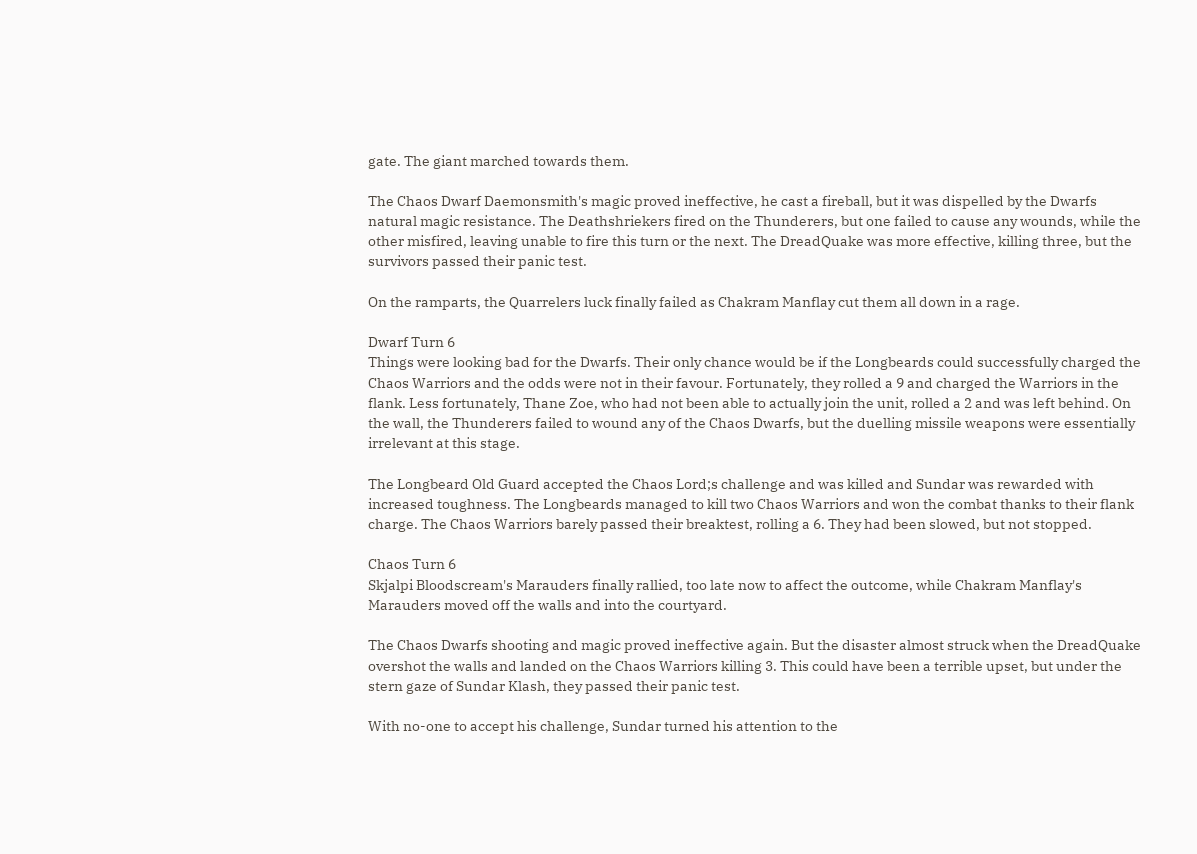gate. The giant marched towards them.

The Chaos Dwarf Daemonsmith's magic proved ineffective, he cast a fireball, but it was dispelled by the Dwarfs natural magic resistance. The Deathshriekers fired on the Thunderers, but one failed to cause any wounds, while the other misfired, leaving unable to fire this turn or the next. The DreadQuake was more effective, killing three, but the survivors passed their panic test.

On the ramparts, the Quarrelers luck finally failed as Chakram Manflay cut them all down in a rage.

Dwarf Turn 6
Things were looking bad for the Dwarfs. Their only chance would be if the Longbeards could successfully charged the Chaos Warriors and the odds were not in their favour. Fortunately, they rolled a 9 and charged the Warriors in the flank. Less fortunately, Thane Zoe, who had not been able to actually join the unit, rolled a 2 and was left behind. On the wall, the Thunderers failed to wound any of the Chaos Dwarfs, but the duelling missile weapons were essentially irrelevant at this stage.

The Longbeard Old Guard accepted the Chaos Lord;s challenge and was killed and Sundar was rewarded with increased toughness. The Longbeards managed to kill two Chaos Warriors and won the combat thanks to their flank charge. The Chaos Warriors barely passed their breaktest, rolling a 6. They had been slowed, but not stopped.

Chaos Turn 6
Skjalpi Bloodscream's Marauders finally rallied, too late now to affect the outcome, while Chakram Manflay's Marauders moved off the walls and into the courtyard.

The Chaos Dwarfs shooting and magic proved ineffective again. But the disaster almost struck when the DreadQuake overshot the walls and landed on the Chaos Warriors killing 3. This could have been a terrible upset, but under the stern gaze of Sundar Klash, they passed their panic test.

With no-one to accept his challenge, Sundar turned his attention to the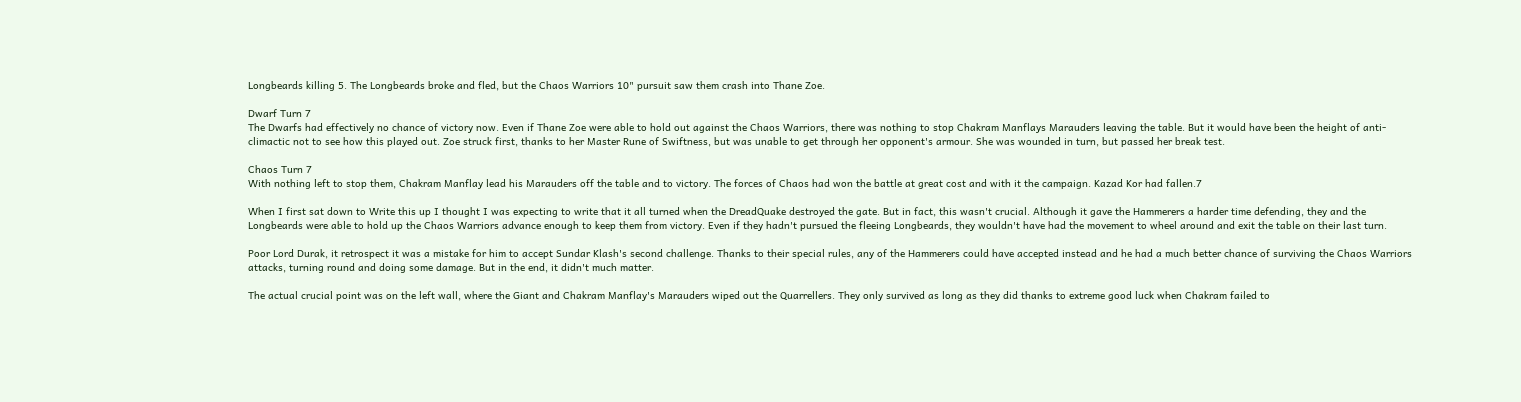Longbeards killing 5. The Longbeards broke and fled, but the Chaos Warriors 10" pursuit saw them crash into Thane Zoe.

Dwarf Turn 7
The Dwarfs had effectively no chance of victory now. Even if Thane Zoe were able to hold out against the Chaos Warriors, there was nothing to stop Chakram Manflays Marauders leaving the table. But it would have been the height of anti-climactic not to see how this played out. Zoe struck first, thanks to her Master Rune of Swiftness, but was unable to get through her opponent's armour. She was wounded in turn, but passed her break test.

Chaos Turn 7
With nothing left to stop them, Chakram Manflay lead his Marauders off the table and to victory. The forces of Chaos had won the battle at great cost and with it the campaign. Kazad Kor had fallen.7

When I first sat down to Write this up I thought I was expecting to write that it all turned when the DreadQuake destroyed the gate. But in fact, this wasn't crucial. Although it gave the Hammerers a harder time defending, they and the Longbeards were able to hold up the Chaos Warriors advance enough to keep them from victory. Even if they hadn't pursued the fleeing Longbeards, they wouldn't have had the movement to wheel around and exit the table on their last turn.

Poor Lord Durak, it retrospect it was a mistake for him to accept Sundar Klash's second challenge. Thanks to their special rules, any of the Hammerers could have accepted instead and he had a much better chance of surviving the Chaos Warriors attacks, turning round and doing some damage. But in the end, it didn't much matter.

The actual crucial point was on the left wall, where the Giant and Chakram Manflay's Marauders wiped out the Quarrellers. They only survived as long as they did thanks to extreme good luck when Chakram failed to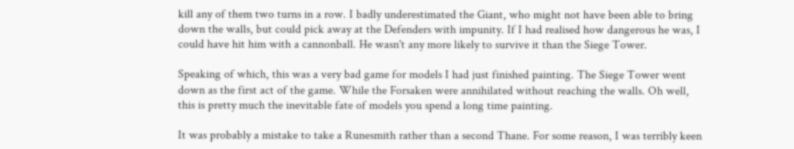kill any of them two turns in a row. I badly underestimated the Giant, who might not have been able to bring down the walls, but could pick away at the Defenders with impunity. If I had realised how dangerous he was, I could have hit him with a cannonball. He wasn't any more likely to survive it than the Siege Tower.

Speaking of which, this was a very bad game for models I had just finished painting. The Siege Tower went down as the first act of the game. While the Forsaken were annihilated without reaching the walls. Oh well, this is pretty much the inevitable fate of models you spend a long time painting.

It was probably a mistake to take a Runesmith rather than a second Thane. For some reason, I was terribly keen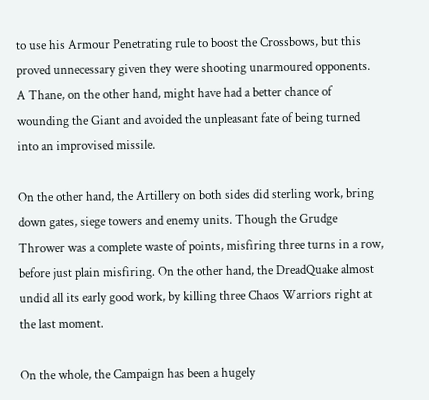to use his Armour Penetrating rule to boost the Crossbows, but this proved unnecessary given they were shooting unarmoured opponents. A Thane, on the other hand, might have had a better chance of wounding the Giant and avoided the unpleasant fate of being turned into an improvised missile.

On the other hand, the Artillery on both sides did sterling work, bring down gates, siege towers and enemy units. Though the Grudge Thrower was a complete waste of points, misfiring three turns in a row, before just plain misfiring. On the other hand, the DreadQuake almost undid all its early good work, by killing three Chaos Warriors right at the last moment.

On the whole, the Campaign has been a hugely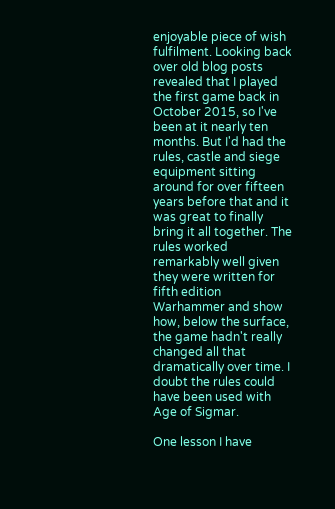enjoyable piece of wish fulfilment. Looking back over old blog posts revealed that I played the first game back in October 2015, so I've been at it nearly ten months. But I'd had the rules, castle and siege equipment sitting around for over fifteen years before that and it was great to finally bring it all together. The rules worked remarkably well given they were written for fifth edition Warhammer and show how, below the surface, the game hadn't really changed all that dramatically over time. I doubt the rules could have been used with Age of Sigmar.

One lesson I have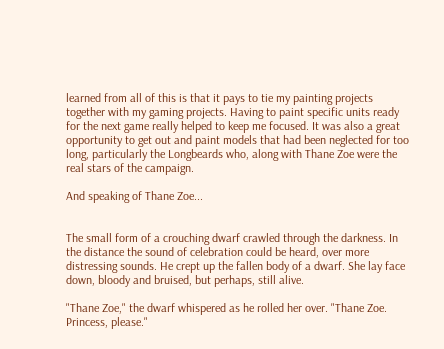learned from all of this is that it pays to tie my painting projects together with my gaming projects. Having to paint specific units ready for the next game really helped to keep me focused. It was also a great opportunity to get out and paint models that had been neglected for too long, particularly the Longbeards who, along with Thane Zoe were the real stars of the campaign.

And speaking of Thane Zoe...


The small form of a crouching dwarf crawled through the darkness. In the distance the sound of celebration could be heard, over more distressing sounds. He crept up the fallen body of a dwarf. She lay face down, bloody and bruised, but perhaps, still alive.

"Thane Zoe," the dwarf whispered as he rolled her over. "Thane Zoe. Princess, please."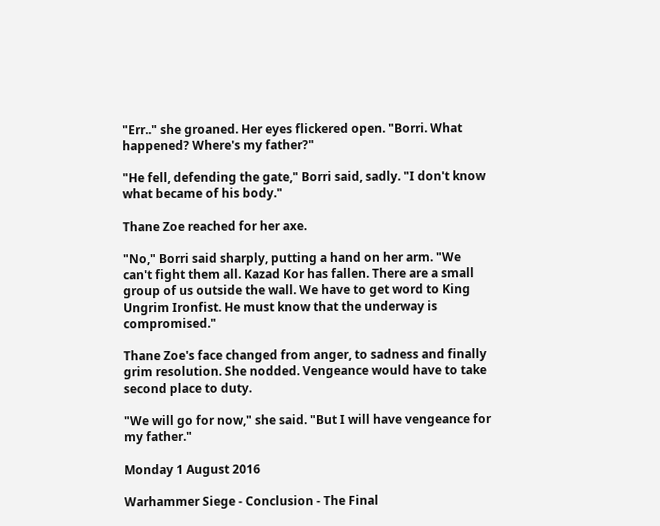"Err.." she groaned. Her eyes flickered open. "Borri. What happened? Where's my father?"

"He fell, defending the gate," Borri said, sadly. "I don't know what became of his body."

Thane Zoe reached for her axe.

"No," Borri said sharply, putting a hand on her arm. "We can't fight them all. Kazad Kor has fallen. There are a small group of us outside the wall. We have to get word to King Ungrim Ironfist. He must know that the underway is compromised."

Thane Zoe's face changed from anger, to sadness and finally grim resolution. She nodded. Vengeance would have to take second place to duty.

"We will go for now," she said. "But I will have vengeance for my father."

Monday 1 August 2016

Warhammer Siege - Conclusion - The Final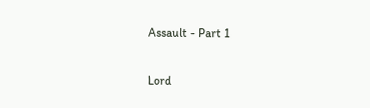Assault - Part 1

Lord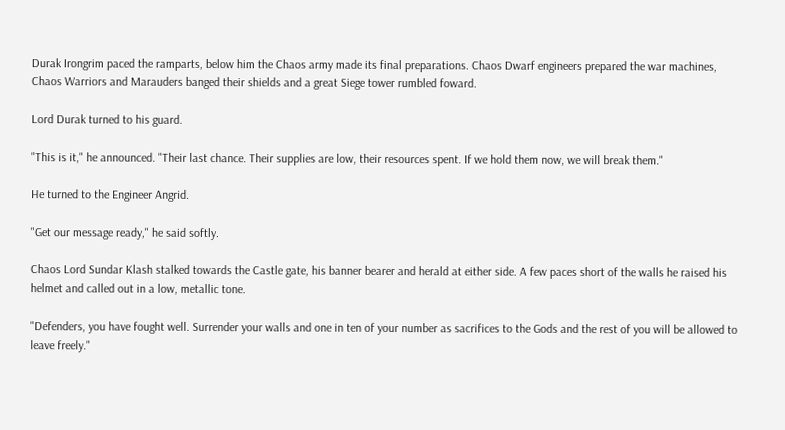Durak Irongrim paced the ramparts, below him the Chaos army made its final preparations. Chaos Dwarf engineers prepared the war machines, Chaos Warriors and Marauders banged their shields and a great Siege tower rumbled foward.

Lord Durak turned to his guard.

"This is it," he announced. "Their last chance. Their supplies are low, their resources spent. If we hold them now, we will break them."

He turned to the Engineer Angrid.

"Get our message ready," he said softly.

Chaos Lord Sundar Klash stalked towards the Castle gate, his banner bearer and herald at either side. A few paces short of the walls he raised his helmet and called out in a low, metallic tone.

"Defenders, you have fought well. Surrender your walls and one in ten of your number as sacrifices to the Gods and the rest of you will be allowed to leave freely."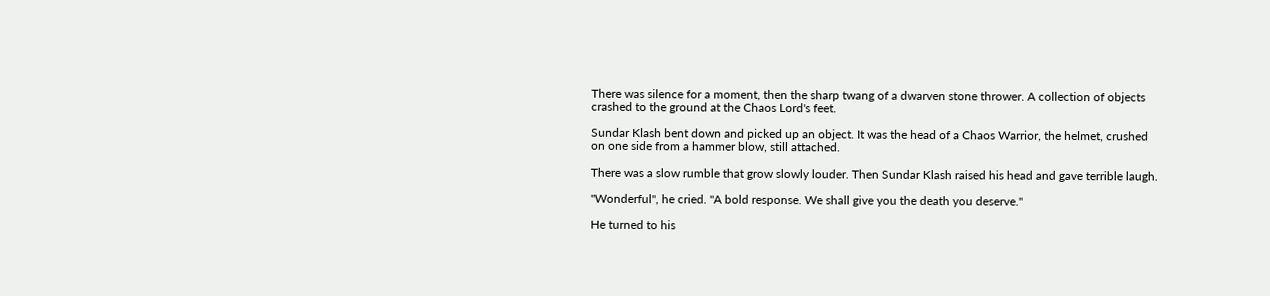There was silence for a moment, then the sharp twang of a dwarven stone thrower. A collection of objects crashed to the ground at the Chaos Lord's feet.

Sundar Klash bent down and picked up an object. It was the head of a Chaos Warrior, the helmet, crushed on one side from a hammer blow, still attached.

There was a slow rumble that grow slowly louder. Then Sundar Klash raised his head and gave terrible laugh.

"Wonderful", he cried. "A bold response. We shall give you the death you deserve."

He turned to his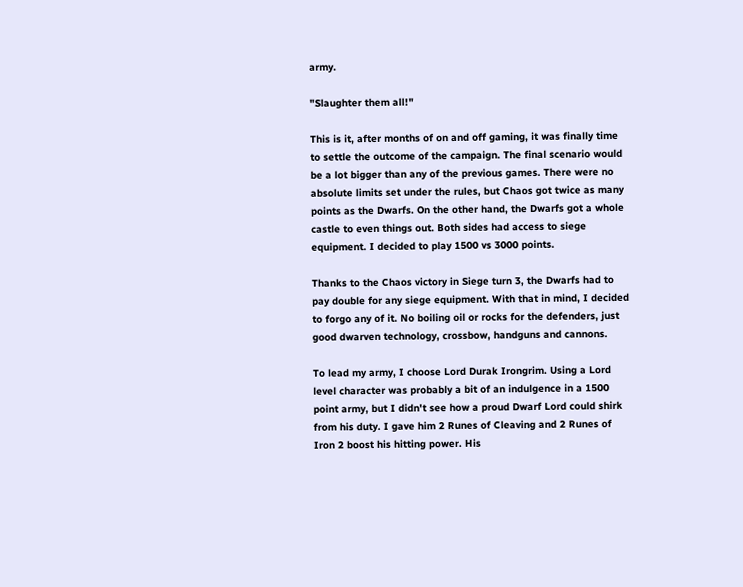army.

"Slaughter them all!"

This is it, after months of on and off gaming, it was finally time to settle the outcome of the campaign. The final scenario would be a lot bigger than any of the previous games. There were no absolute limits set under the rules, but Chaos got twice as many points as the Dwarfs. On the other hand, the Dwarfs got a whole castle to even things out. Both sides had access to siege equipment. I decided to play 1500 vs 3000 points.

Thanks to the Chaos victory in Siege turn 3, the Dwarfs had to pay double for any siege equipment. With that in mind, I decided to forgo any of it. No boiling oil or rocks for the defenders, just good dwarven technology, crossbow, handguns and cannons.

To lead my army, I choose Lord Durak Irongrim. Using a Lord level character was probably a bit of an indulgence in a 1500 point army, but I didn't see how a proud Dwarf Lord could shirk from his duty. I gave him 2 Runes of Cleaving and 2 Runes of Iron 2 boost his hitting power. His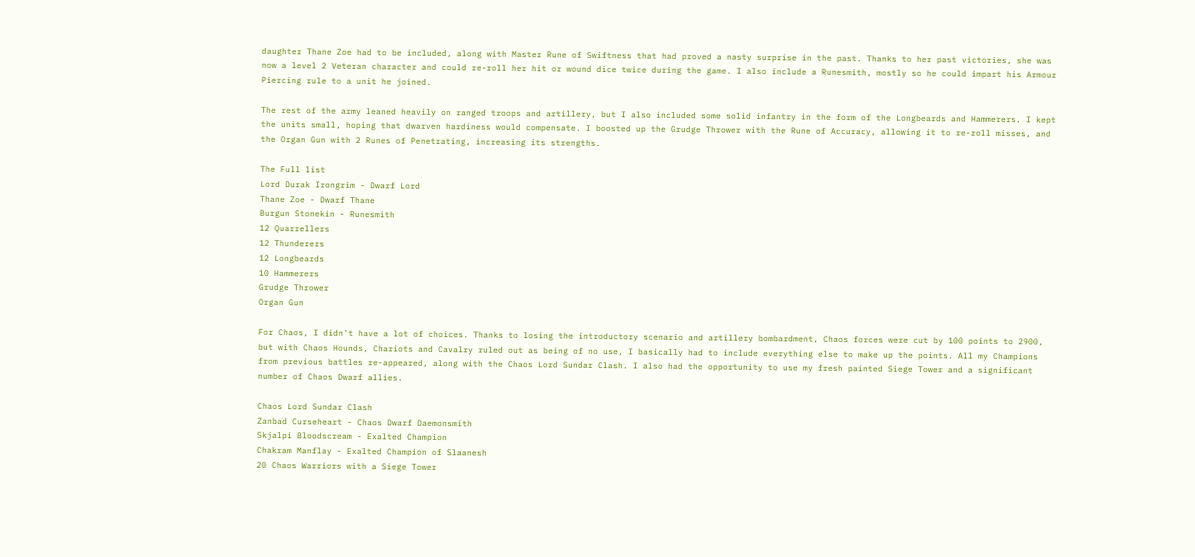daughter Thane Zoe had to be included, along with Master Rune of Swiftness that had proved a nasty surprise in the past. Thanks to her past victories, she was now a level 2 Veteran character and could re-roll her hit or wound dice twice during the game. I also include a Runesmith, mostly so he could impart his Armour Piercing rule to a unit he joined.

The rest of the army leaned heavily on ranged troops and artillery, but I also included some solid infantry in the form of the Longbeards and Hammerers. I kept the units small, hoping that dwarven hardiness would compensate. I boosted up the Grudge Thrower with the Rune of Accuracy, allowing it to re-roll misses, and the Organ Gun with 2 Runes of Penetrating, increasing its strengths.

The Full list
Lord Durak Irongrim - Dwarf Lord
Thane Zoe - Dwarf Thane
Burgun Stonekin - Runesmith
12 Quarrellers
12 Thunderers
12 Longbeards
10 Hammerers
Grudge Thrower
Organ Gun

For Chaos, I didn't have a lot of choices. Thanks to losing the introductory scenario and artillery bombardment, Chaos forces were cut by 100 points to 2900, but with Chaos Hounds, Chariots and Cavalry ruled out as being of no use, I basically had to include everything else to make up the points. All my Champions from previous battles re-appeared, along with the Chaos Lord Sundar Clash. I also had the opportunity to use my fresh painted Siege Tower and a significant number of Chaos Dwarf allies.

Chaos Lord Sundar Clash
Zanbad Curseheart - Chaos Dwarf Daemonsmith
Skjalpi Bloodscream - Exalted Champion
Chakram Manflay - Exalted Champion of Slaanesh
20 Chaos Warriors with a Siege Tower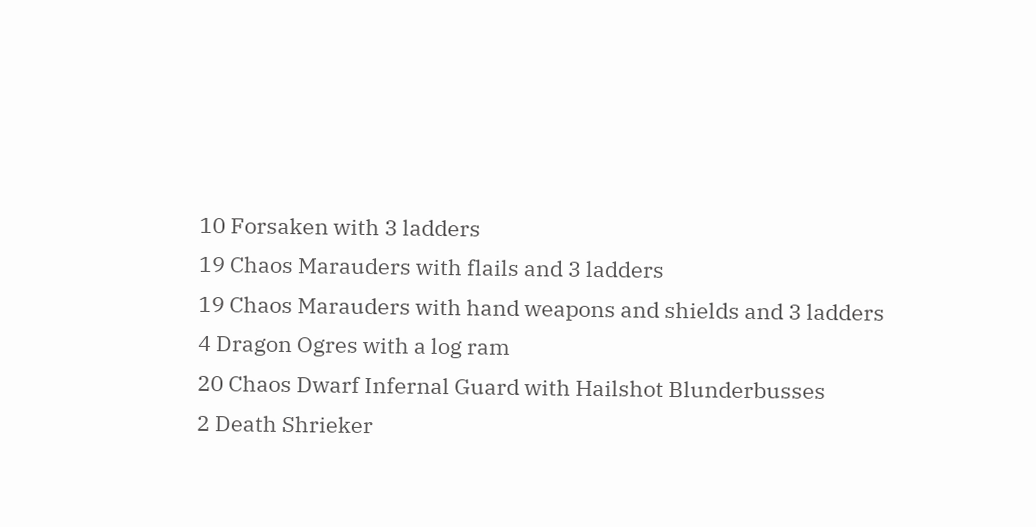10 Forsaken with 3 ladders
19 Chaos Marauders with flails and 3 ladders
19 Chaos Marauders with hand weapons and shields and 3 ladders
4 Dragon Ogres with a log ram
20 Chaos Dwarf Infernal Guard with Hailshot Blunderbusses
2 Death Shrieker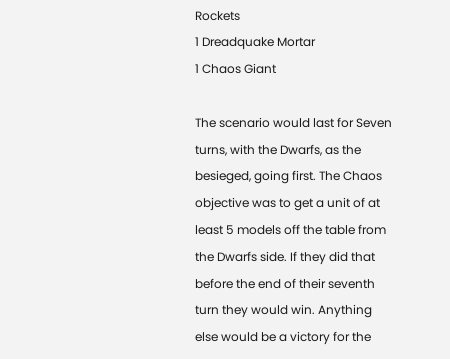Rockets
1 Dreadquake Mortar
1 Chaos Giant

The scenario would last for Seven turns, with the Dwarfs, as the besieged, going first. The Chaos objective was to get a unit of at least 5 models off the table from the Dwarfs side. If they did that before the end of their seventh turn they would win. Anything else would be a victory for the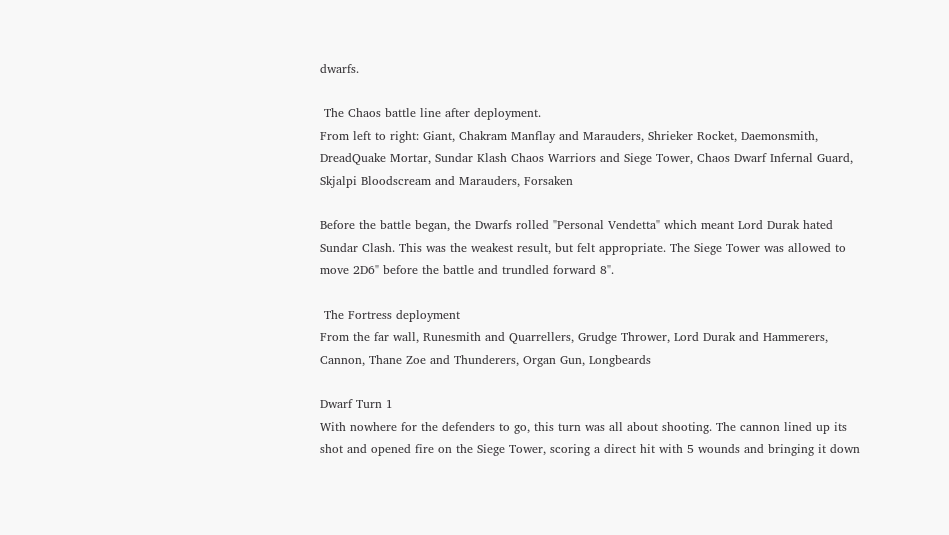dwarfs.

 The Chaos battle line after deployment.
From left to right: Giant, Chakram Manflay and Marauders, Shrieker Rocket, Daemonsmith, DreadQuake Mortar, Sundar Klash Chaos Warriors and Siege Tower, Chaos Dwarf Infernal Guard, Skjalpi Bloodscream and Marauders, Forsaken

Before the battle began, the Dwarfs rolled "Personal Vendetta" which meant Lord Durak hated Sundar Clash. This was the weakest result, but felt appropriate. The Siege Tower was allowed to move 2D6" before the battle and trundled forward 8".

 The Fortress deployment
From the far wall, Runesmith and Quarrellers, Grudge Thrower, Lord Durak and Hammerers, Cannon, Thane Zoe and Thunderers, Organ Gun, Longbeards

Dwarf Turn 1
With nowhere for the defenders to go, this turn was all about shooting. The cannon lined up its shot and opened fire on the Siege Tower, scoring a direct hit with 5 wounds and bringing it down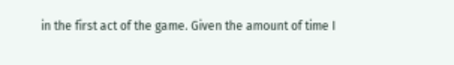in the first act of the game. Given the amount of time I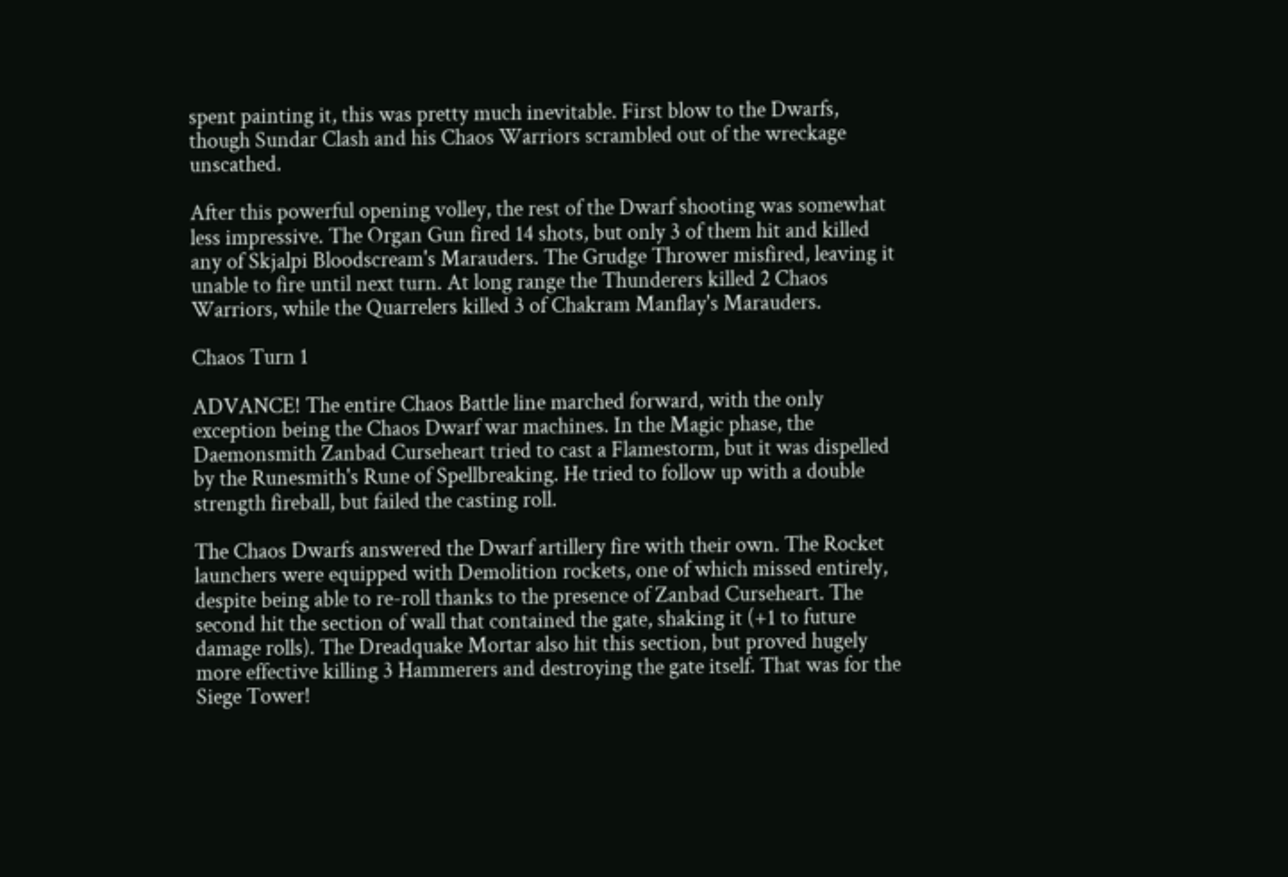spent painting it, this was pretty much inevitable. First blow to the Dwarfs, though Sundar Clash and his Chaos Warriors scrambled out of the wreckage unscathed.

After this powerful opening volley, the rest of the Dwarf shooting was somewhat less impressive. The Organ Gun fired 14 shots, but only 3 of them hit and killed any of Skjalpi Bloodscream's Marauders. The Grudge Thrower misfired, leaving it unable to fire until next turn. At long range the Thunderers killed 2 Chaos Warriors, while the Quarrelers killed 3 of Chakram Manflay's Marauders.

Chaos Turn 1

ADVANCE! The entire Chaos Battle line marched forward, with the only exception being the Chaos Dwarf war machines. In the Magic phase, the Daemonsmith Zanbad Curseheart tried to cast a Flamestorm, but it was dispelled by the Runesmith's Rune of Spellbreaking. He tried to follow up with a double strength fireball, but failed the casting roll.

The Chaos Dwarfs answered the Dwarf artillery fire with their own. The Rocket launchers were equipped with Demolition rockets, one of which missed entirely, despite being able to re-roll thanks to the presence of Zanbad Curseheart. The second hit the section of wall that contained the gate, shaking it (+1 to future damage rolls). The Dreadquake Mortar also hit this section, but proved hugely more effective killing 3 Hammerers and destroying the gate itself. That was for the Siege Tower!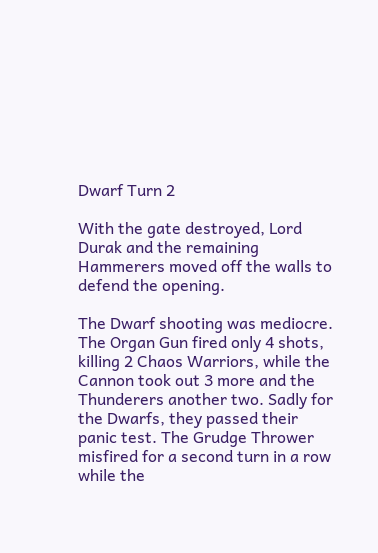Dwarf Turn 2

With the gate destroyed, Lord Durak and the remaining Hammerers moved off the walls to defend the opening.

The Dwarf shooting was mediocre. The Organ Gun fired only 4 shots, killing 2 Chaos Warriors, while the Cannon took out 3 more and the Thunderers another two. Sadly for the Dwarfs, they passed their panic test. The Grudge Thrower misfired for a second turn in a row while the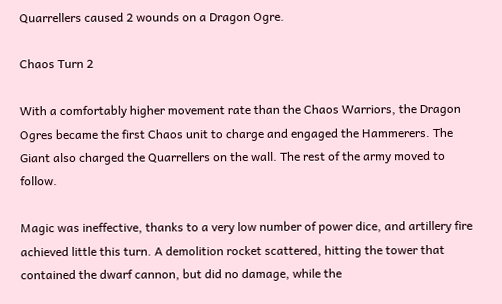Quarrellers caused 2 wounds on a Dragon Ogre.

Chaos Turn 2

With a comfortably higher movement rate than the Chaos Warriors, the Dragon Ogres became the first Chaos unit to charge and engaged the Hammerers. The Giant also charged the Quarrellers on the wall. The rest of the army moved to follow.

Magic was ineffective, thanks to a very low number of power dice, and artillery fire achieved little this turn. A demolition rocket scattered, hitting the tower that contained the dwarf cannon, but did no damage, while the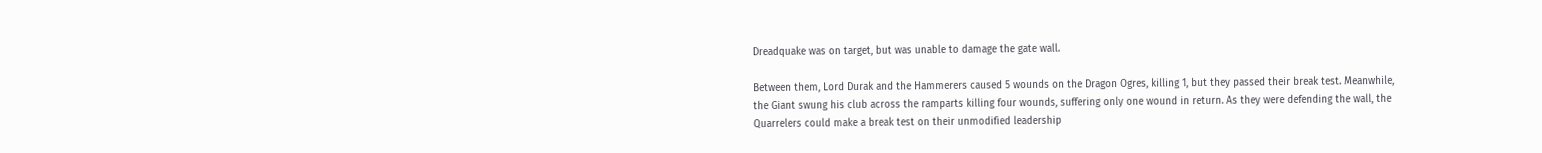Dreadquake was on target, but was unable to damage the gate wall.

Between them, Lord Durak and the Hammerers caused 5 wounds on the Dragon Ogres, killing 1, but they passed their break test. Meanwhile, the Giant swung his club across the ramparts killing four wounds, suffering only one wound in return. As they were defending the wall, the Quarrelers could make a break test on their unmodified leadership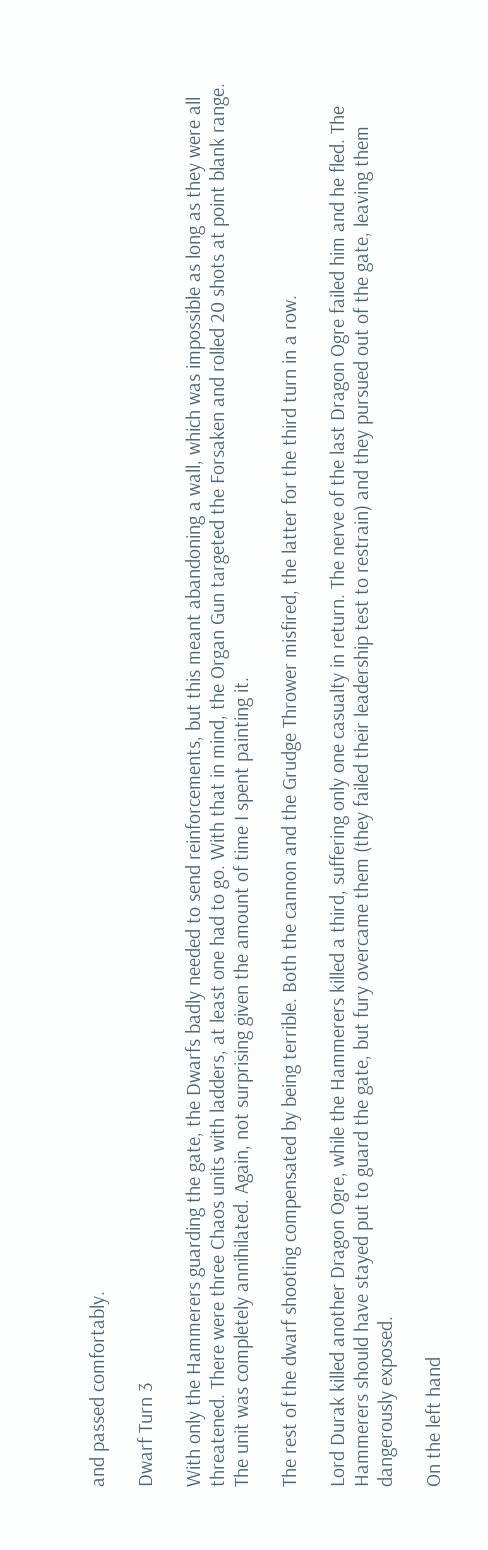and passed comfortably.

Dwarf Turn 3

With only the Hammerers guarding the gate, the Dwarfs badly needed to send reinforcements, but this meant abandoning a wall, which was impossible as long as they were all threatened. There were three Chaos units with ladders, at least one had to go. With that in mind, the Organ Gun targeted the Forsaken and rolled 20 shots at point blank range. The unit was completely annihilated. Again, not surprising given the amount of time I spent painting it.

The rest of the dwarf shooting compensated by being terrible. Both the cannon and the Grudge Thrower misfired, the latter for the third turn in a row.

Lord Durak killed another Dragon Ogre, while the Hammerers killed a third, suffering only one casualty in return. The nerve of the last Dragon Ogre failed him and he fled. The Hammerers should have stayed put to guard the gate, but fury overcame them (they failed their leadership test to restrain) and they pursued out of the gate, leaving them dangerously exposed.

On the left hand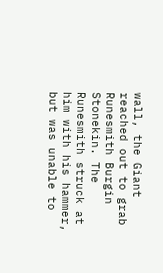wall, the Giant reached out to grab Runesmith Burgin Stonekin. The Runesmith struck at him with his hammer, but was unable to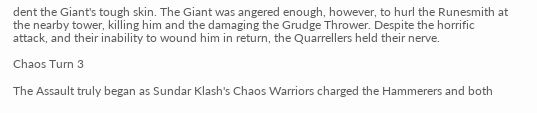dent the Giant's tough skin. The Giant was angered enough, however, to hurl the Runesmith at the nearby tower, killing him and the damaging the Grudge Thrower. Despite the horrific attack, and their inability to wound him in return, the Quarrellers held their nerve.

Chaos Turn 3

The Assault truly began as Sundar Klash's Chaos Warriors charged the Hammerers and both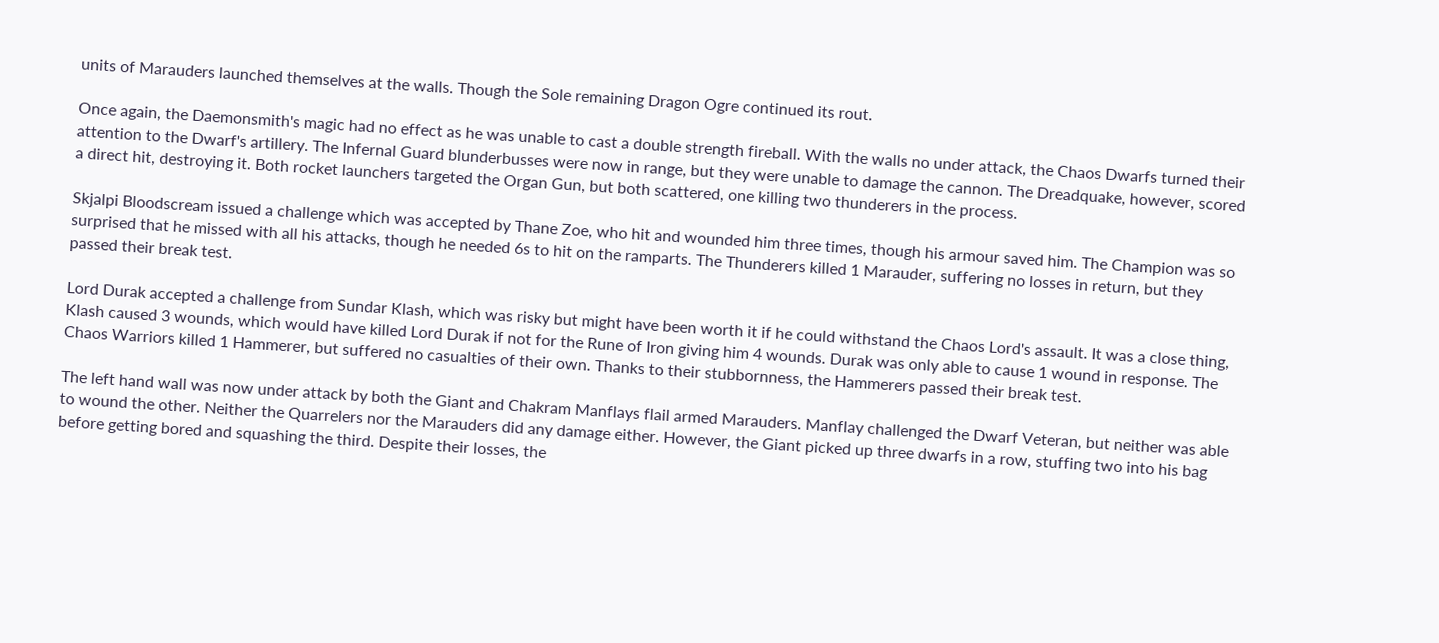units of Marauders launched themselves at the walls. Though the Sole remaining Dragon Ogre continued its rout.

Once again, the Daemonsmith's magic had no effect as he was unable to cast a double strength fireball. With the walls no under attack, the Chaos Dwarfs turned their attention to the Dwarf's artillery. The Infernal Guard blunderbusses were now in range, but they were unable to damage the cannon. The Dreadquake, however, scored a direct hit, destroying it. Both rocket launchers targeted the Organ Gun, but both scattered, one killing two thunderers in the process.

Skjalpi Bloodscream issued a challenge which was accepted by Thane Zoe, who hit and wounded him three times, though his armour saved him. The Champion was so surprised that he missed with all his attacks, though he needed 6s to hit on the ramparts. The Thunderers killed 1 Marauder, suffering no losses in return, but they passed their break test.

Lord Durak accepted a challenge from Sundar Klash, which was risky but might have been worth it if he could withstand the Chaos Lord's assault. It was a close thing, Klash caused 3 wounds, which would have killed Lord Durak if not for the Rune of Iron giving him 4 wounds. Durak was only able to cause 1 wound in response. The Chaos Warriors killed 1 Hammerer, but suffered no casualties of their own. Thanks to their stubbornness, the Hammerers passed their break test.

The left hand wall was now under attack by both the Giant and Chakram Manflays flail armed Marauders. Manflay challenged the Dwarf Veteran, but neither was able to wound the other. Neither the Quarrelers nor the Marauders did any damage either. However, the Giant picked up three dwarfs in a row, stuffing two into his bag before getting bored and squashing the third. Despite their losses, the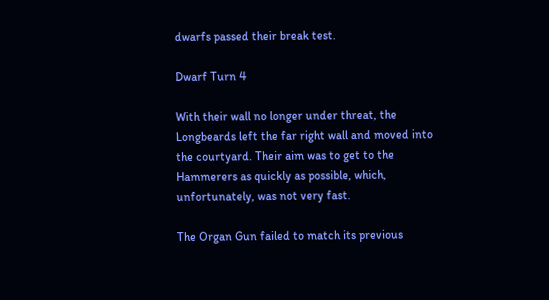dwarfs passed their break test.

Dwarf Turn 4

With their wall no longer under threat, the Longbeards left the far right wall and moved into the courtyard. Their aim was to get to the Hammerers as quickly as possible, which, unfortunately, was not very fast.

The Organ Gun failed to match its previous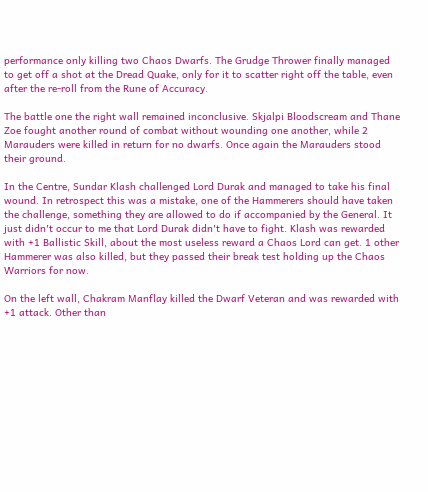performance only killing two Chaos Dwarfs. The Grudge Thrower finally managed to get off a shot at the Dread Quake, only for it to scatter right off the table, even after the re-roll from the Rune of Accuracy.

The battle one the right wall remained inconclusive. Skjalpi Bloodscream and Thane Zoe fought another round of combat without wounding one another, while 2 Marauders were killed in return for no dwarfs. Once again the Marauders stood their ground.

In the Centre, Sundar Klash challenged Lord Durak and managed to take his final wound. In retrospect this was a mistake, one of the Hammerers should have taken the challenge, something they are allowed to do if accompanied by the General. It just didn't occur to me that Lord Durak didn't have to fight. Klash was rewarded with +1 Ballistic Skill, about the most useless reward a Chaos Lord can get. 1 other Hammerer was also killed, but they passed their break test holding up the Chaos Warriors for now.

On the left wall, Chakram Manflay killed the Dwarf Veteran and was rewarded with +1 attack. Other than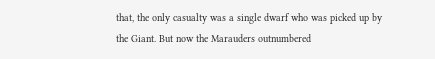that, the only casualty was a single dwarf who was picked up by the Giant. But now the Marauders outnumbered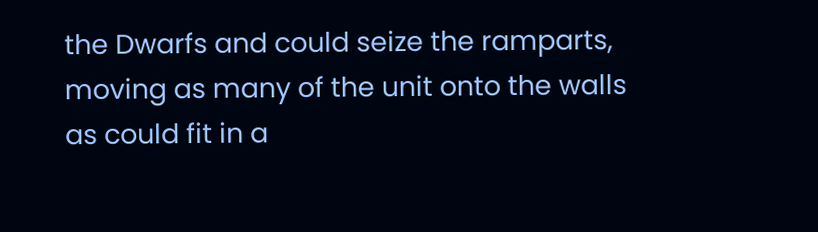the Dwarfs and could seize the ramparts, moving as many of the unit onto the walls as could fit in a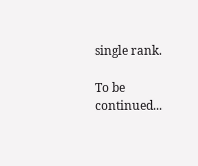single rank.

To be continued...